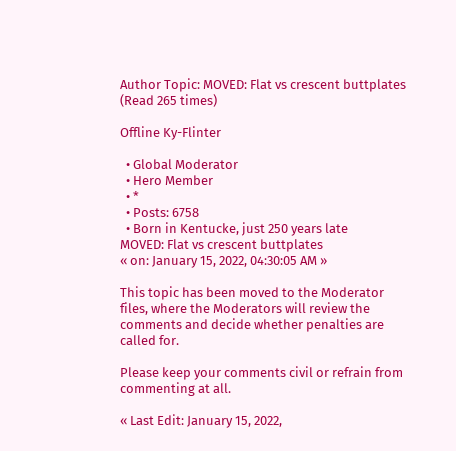Author Topic: MOVED: Flat vs crescent buttplates  (Read 265 times)

Offline Ky-Flinter

  • Global Moderator
  • Hero Member
  • *
  • Posts: 6758
  • Born in Kentucke, just 250 years late
MOVED: Flat vs crescent buttplates
« on: January 15, 2022, 04:30:05 AM »

This topic has been moved to the Moderator files, where the Moderators will review the comments and decide whether penalties are called for.

Please keep your comments civil or refrain from commenting at all.

« Last Edit: January 15, 2022,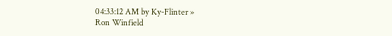04:33:12 AM by Ky-Flinter »
Ron Winfield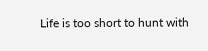Life is too short to hunt with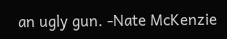an ugly gun. -Nate McKenzie